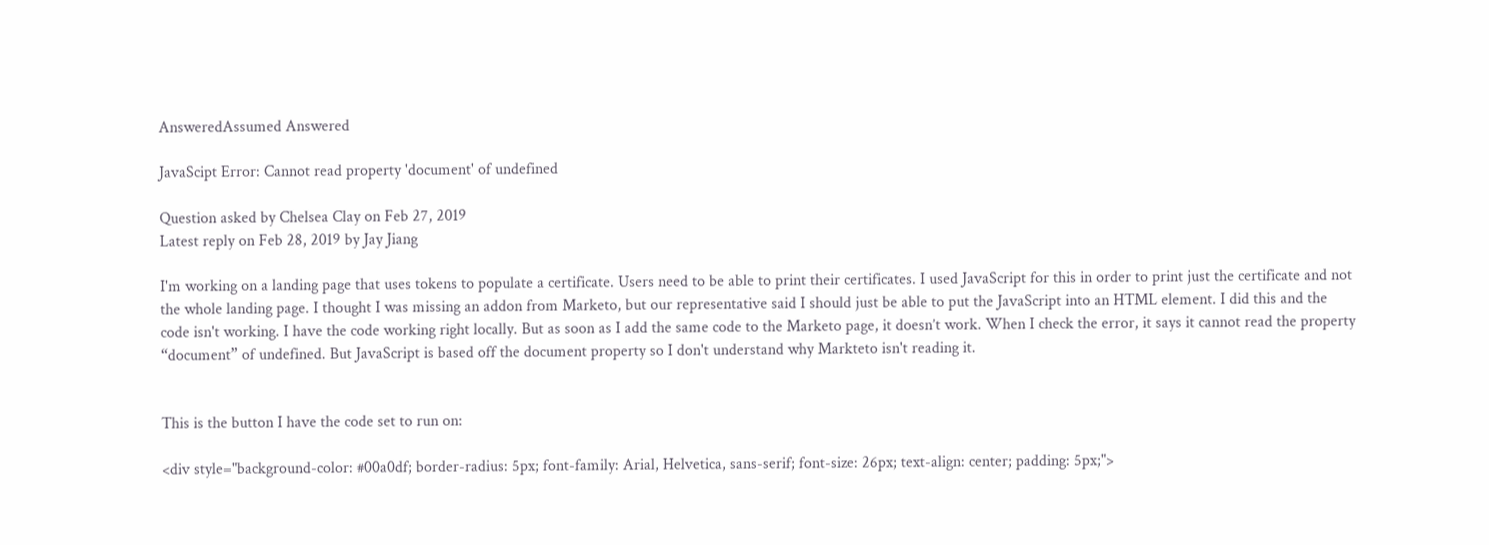AnsweredAssumed Answered

JavaScipt Error: Cannot read property 'document' of undefined

Question asked by Chelsea Clay on Feb 27, 2019
Latest reply on Feb 28, 2019 by Jay Jiang

I'm working on a landing page that uses tokens to populate a certificate. Users need to be able to print their certificates. I used JavaScript for this in order to print just the certificate and not the whole landing page. I thought I was missing an addon from Marketo, but our representative said I should just be able to put the JavaScript into an HTML element. I did this and the code isn't working. I have the code working right locally. But as soon as I add the same code to the Marketo page, it doesn’t work. When I check the error, it says it cannot read the property “document” of undefined. But JavaScript is based off the document property so I don't understand why Markteto isn't reading it.


This is the button I have the code set to run on:

<div style="background-color: #00a0df; border-radius: 5px; font-family: Arial, Helvetica, sans-serif; font-size: 26px; text-align: center; padding: 5px;">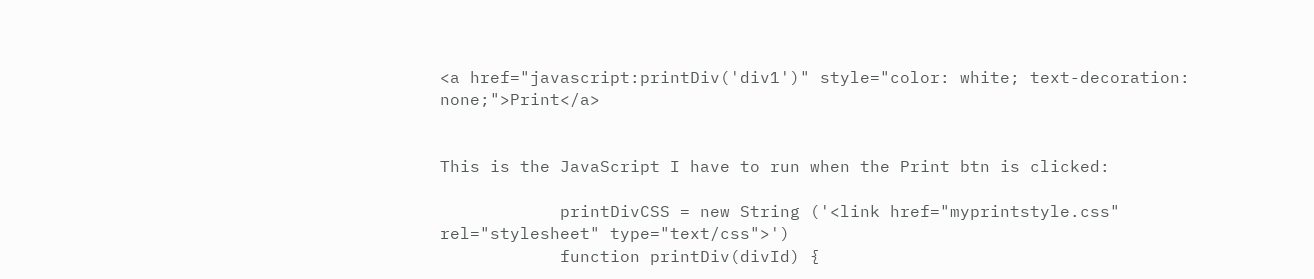<a href="javascript:printDiv('div1')" style="color: white; text-decoration: none;">Print</a>


This is the JavaScript I have to run when the Print btn is clicked:

            printDivCSS = new String ('<link href="myprintstyle.css" rel="stylesheet" type="text/css">')
            function printDiv(divId) {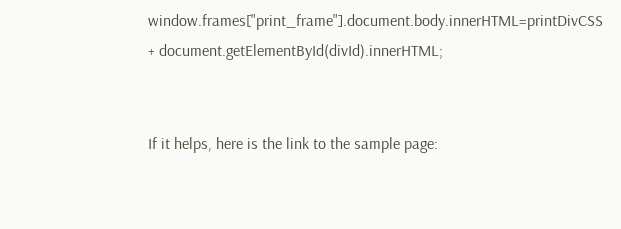window.frames["print_frame"].document.body.innerHTML=printDivCSS + document.getElementById(divId).innerHTML;


If it helps, here is the link to the sample page: